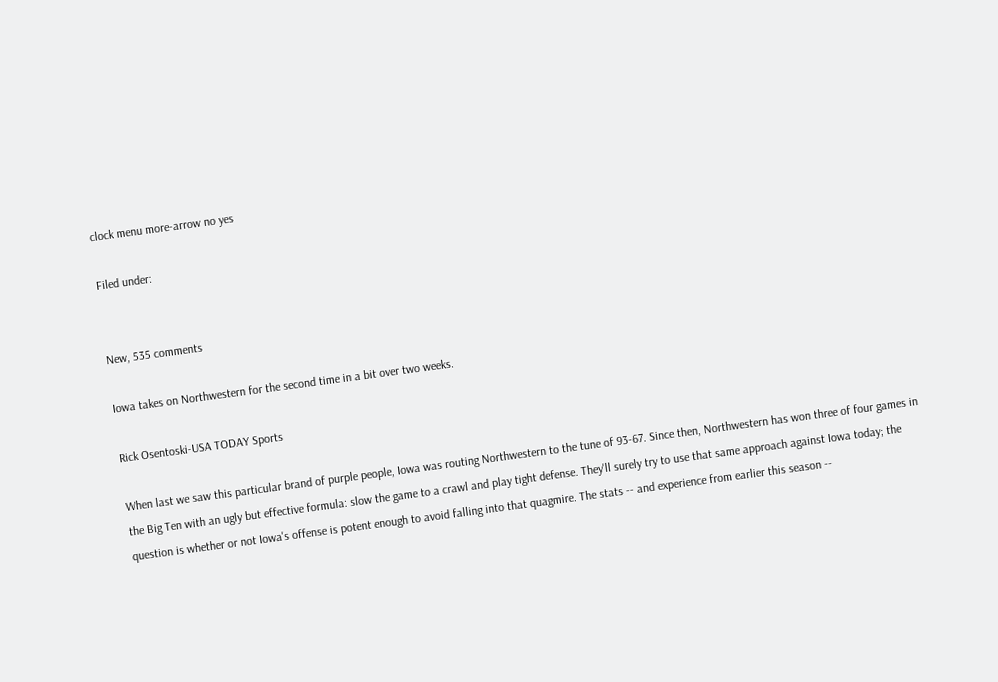clock menu more-arrow no yes

Filed under:


New, 535 comments

Iowa takes on Northwestern for the second time in a bit over two weeks.

Rick Osentoski-USA TODAY Sports

When last we saw this particular brand of purple people, Iowa was routing Northwestern to the tune of 93-67. Since then, Northwestern has won three of four games in the Big Ten with an ugly but effective formula: slow the game to a crawl and play tight defense. They'll surely try to use that same approach against Iowa today; the question is whether or not Iowa's offense is potent enough to avoid falling into that quagmire. The stats -- and experience from earlier this season --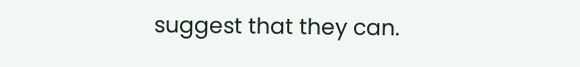suggest that they can.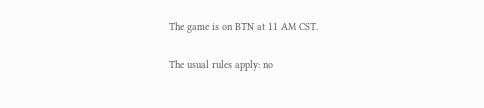The game is on BTN at 11 AM CST.

The usual rules apply: no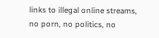links to illegal online streams, no porn, no politics, no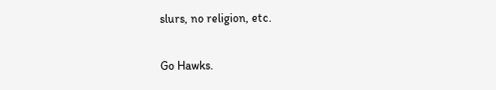slurs, no religion, etc.

Go Hawks.